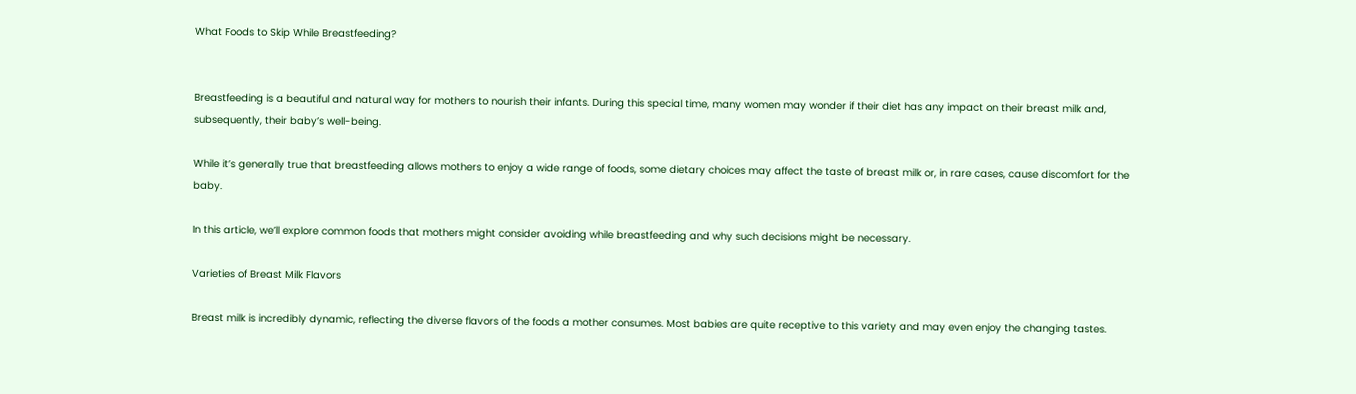What Foods to Skip While Breastfeeding?


Breastfeeding is a beautiful and natural way for mothers to nourish their infants. During this special time, many women may wonder if their diet has any impact on their breast milk and, subsequently, their baby’s well-being.

While it’s generally true that breastfeeding allows mothers to enjoy a wide range of foods, some dietary choices may affect the taste of breast milk or, in rare cases, cause discomfort for the baby.

In this article, we’ll explore common foods that mothers might consider avoiding while breastfeeding and why such decisions might be necessary.

Varieties of Breast Milk Flavors

Breast milk is incredibly dynamic, reflecting the diverse flavors of the foods a mother consumes. Most babies are quite receptive to this variety and may even enjoy the changing tastes.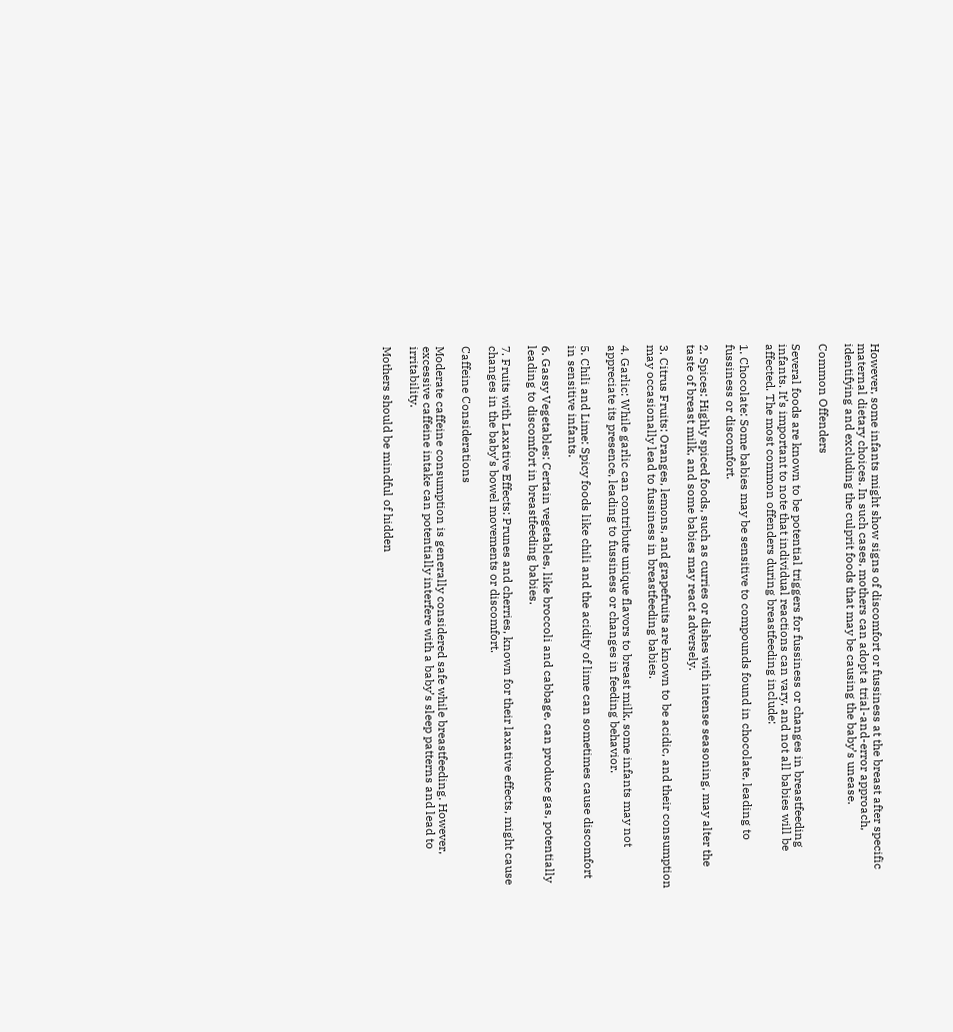However, some infants might show signs of discomfort or fussiness at the breast after specific maternal dietary choices. In such cases, mothers can adopt a trial-and-error approach, identifying and excluding the culprit foods that may be causing the baby’s unease.

Common Offenders

Several foods are known to be potential triggers for fussiness or changes in breastfeeding infants. It’s important to note that individual reactions can vary, and not all babies will be affected. The most common offenders during breastfeeding include:

1. Chocolate: Some babies may be sensitive to compounds found in chocolate, leading to fussiness or discomfort.

2. Spices: Highly spiced foods, such as curries or dishes with intense seasoning, may alter the taste of breast milk, and some babies may react adversely.

3. Citrus Fruits: Oranges, lemons, and grapefruits are known to be acidic, and their consumption may occasionally lead to fussiness in breastfeeding babies.

4. Garlic: While garlic can contribute unique flavors to breast milk, some infants may not appreciate its presence, leading to fussiness or changes in feeding behavior.

5. Chili and Lime: Spicy foods like chili and the acidity of lime can sometimes cause discomfort in sensitive infants.

6. Gassy Vegetables: Certain vegetables, like broccoli and cabbage, can produce gas, potentially leading to discomfort in breastfeeding babies.

7. Fruits with Laxative Effects: Prunes and cherries, known for their laxative effects, might cause changes in the baby’s bowel movements or discomfort.

Caffeine Considerations

Moderate caffeine consumption is generally considered safe while breastfeeding. However, excessive caffeine intake can potentially interfere with a baby’s sleep patterns and lead to irritability.

Mothers should be mindful of hidden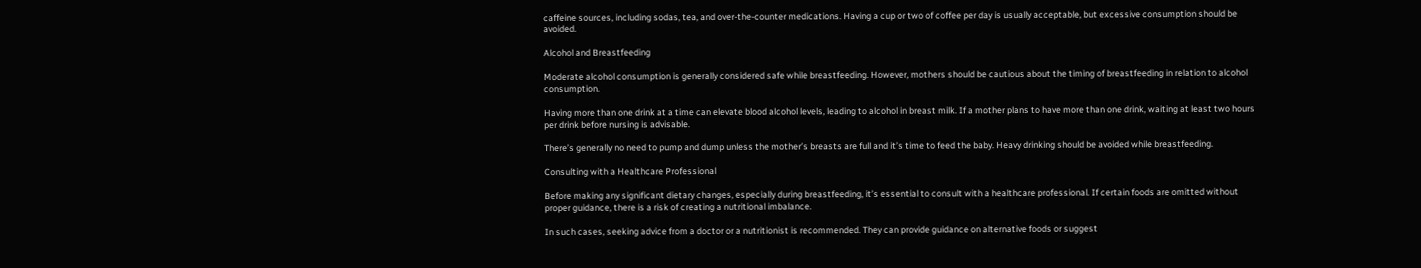caffeine sources, including sodas, tea, and over-the-counter medications. Having a cup or two of coffee per day is usually acceptable, but excessive consumption should be avoided.

Alcohol and Breastfeeding

Moderate alcohol consumption is generally considered safe while breastfeeding. However, mothers should be cautious about the timing of breastfeeding in relation to alcohol consumption.

Having more than one drink at a time can elevate blood alcohol levels, leading to alcohol in breast milk. If a mother plans to have more than one drink, waiting at least two hours per drink before nursing is advisable.

There’s generally no need to pump and dump unless the mother’s breasts are full and it’s time to feed the baby. Heavy drinking should be avoided while breastfeeding.

Consulting with a Healthcare Professional

Before making any significant dietary changes, especially during breastfeeding, it’s essential to consult with a healthcare professional. If certain foods are omitted without proper guidance, there is a risk of creating a nutritional imbalance.

In such cases, seeking advice from a doctor or a nutritionist is recommended. They can provide guidance on alternative foods or suggest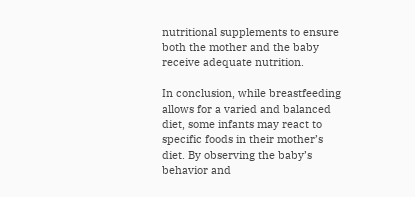nutritional supplements to ensure both the mother and the baby receive adequate nutrition.

In conclusion, while breastfeeding allows for a varied and balanced diet, some infants may react to specific foods in their mother’s diet. By observing the baby’s behavior and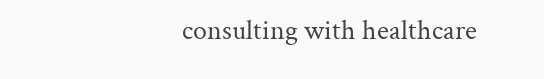consulting with healthcare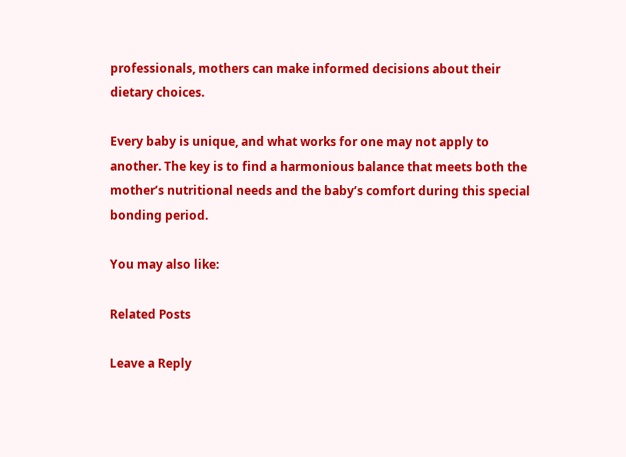professionals, mothers can make informed decisions about their dietary choices.

Every baby is unique, and what works for one may not apply to another. The key is to find a harmonious balance that meets both the mother’s nutritional needs and the baby’s comfort during this special bonding period.

You may also like:

Related Posts

Leave a Reply